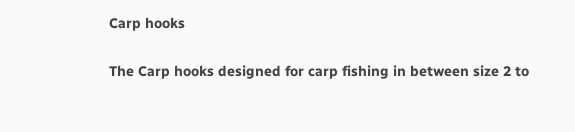Carp hooks

The Carp hooks designed for carp fishing in between size 2 to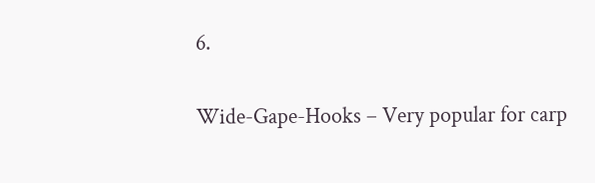6.

Wide-Gape-Hooks – Very popular for carp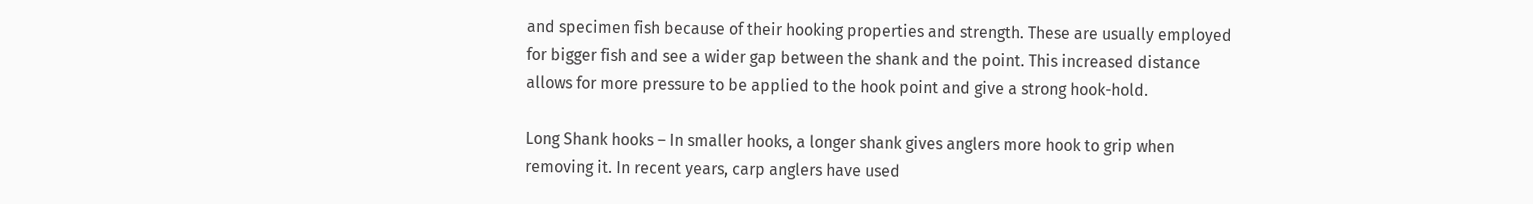and specimen fish because of their hooking properties and strength. These are usually employed for bigger fish and see a wider gap between the shank and the point. This increased distance allows for more pressure to be applied to the hook point and give a strong hook-hold.

Long Shank hooks – In smaller hooks, a longer shank gives anglers more hook to grip when removing it. In recent years, carp anglers have used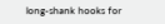long-shank hooks for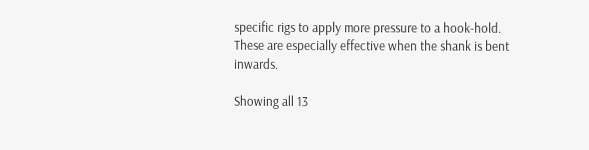specific rigs to apply more pressure to a hook-hold. These are especially effective when the shank is bent inwards.

Showing all 13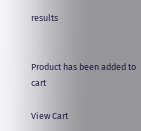results


Product has been added to cart

View Cart